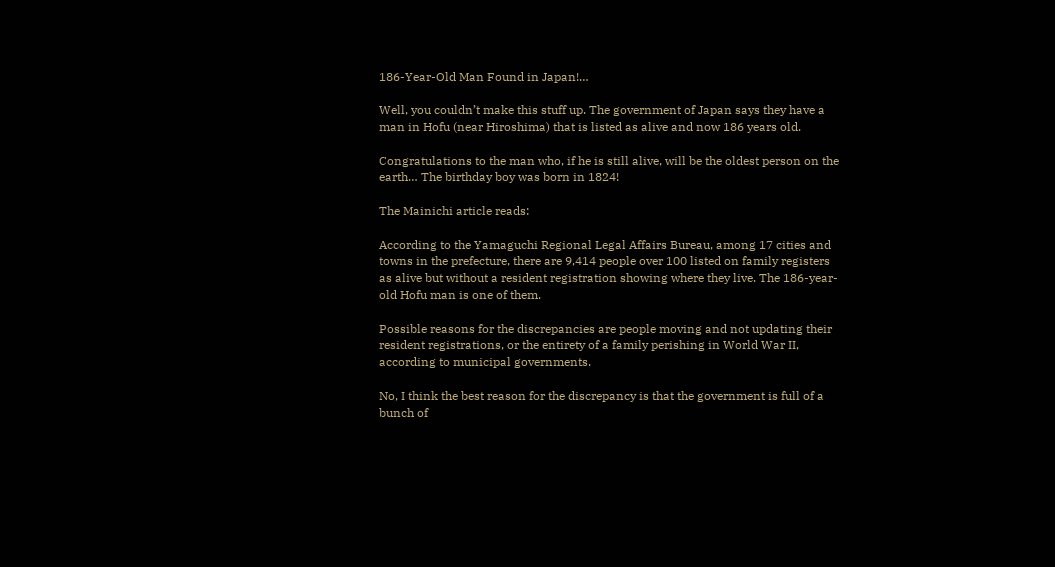186-Year-Old Man Found in Japan!…

Well, you couldn’t make this stuff up. The government of Japan says they have a man in Hofu (near Hiroshima) that is listed as alive and now 186 years old.

Congratulations to the man who, if he is still alive, will be the oldest person on the earth… The birthday boy was born in 1824!

The Mainichi article reads:

According to the Yamaguchi Regional Legal Affairs Bureau, among 17 cities and towns in the prefecture, there are 9,414 people over 100 listed on family registers as alive but without a resident registration showing where they live. The 186-year-old Hofu man is one of them.

Possible reasons for the discrepancies are people moving and not updating their resident registrations, or the entirety of a family perishing in World War II, according to municipal governments.

No, I think the best reason for the discrepancy is that the government is full of a bunch of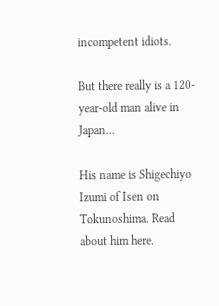incompetent idiots.

But there really is a 120-year-old man alive in Japan…

His name is Shigechiyo Izumi of Isen on Tokunoshima. Read about him here.